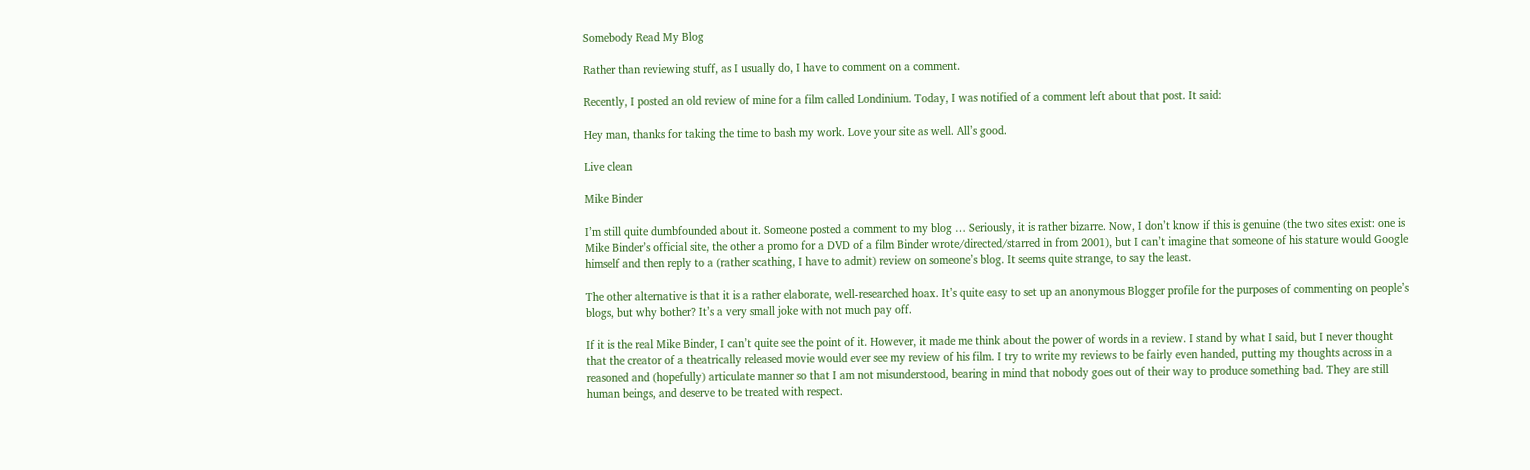Somebody Read My Blog

Rather than reviewing stuff, as I usually do, I have to comment on a comment.

Recently, I posted an old review of mine for a film called Londinium. Today, I was notified of a comment left about that post. It said:

Hey man, thanks for taking the time to bash my work. Love your site as well. All’s good.

Live clean

Mike Binder

I’m still quite dumbfounded about it. Someone posted a comment to my blog … Seriously, it is rather bizarre. Now, I don’t know if this is genuine (the two sites exist: one is Mike Binder’s official site, the other a promo for a DVD of a film Binder wrote/directed/starred in from 2001), but I can’t imagine that someone of his stature would Google himself and then reply to a (rather scathing, I have to admit) review on someone’s blog. It seems quite strange, to say the least.

The other alternative is that it is a rather elaborate, well-researched hoax. It’s quite easy to set up an anonymous Blogger profile for the purposes of commenting on people’s blogs, but why bother? It’s a very small joke with not much pay off.

If it is the real Mike Binder, I can’t quite see the point of it. However, it made me think about the power of words in a review. I stand by what I said, but I never thought that the creator of a theatrically released movie would ever see my review of his film. I try to write my reviews to be fairly even handed, putting my thoughts across in a reasoned and (hopefully) articulate manner so that I am not misunderstood, bearing in mind that nobody goes out of their way to produce something bad. They are still human beings, and deserve to be treated with respect.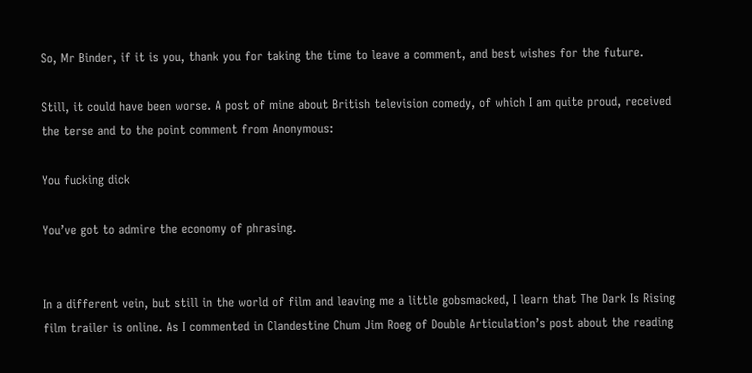So, Mr Binder, if it is you, thank you for taking the time to leave a comment, and best wishes for the future.

Still, it could have been worse. A post of mine about British television comedy, of which I am quite proud, received the terse and to the point comment from Anonymous:

You fucking dick

You’ve got to admire the economy of phrasing.


In a different vein, but still in the world of film and leaving me a little gobsmacked, I learn that The Dark Is Rising film trailer is online. As I commented in Clandestine Chum Jim Roeg of Double Articulation’s post about the reading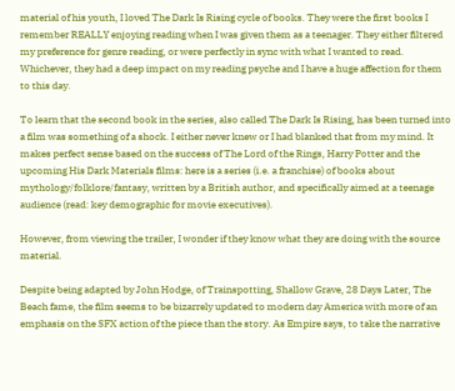material of his youth, I loved The Dark Is Rising cycle of books. They were the first books I remember REALLY enjoying reading when I was given them as a teenager. They either filtered my preference for genre reading, or were perfectly in sync with what I wanted to read. Whichever, they had a deep impact on my reading psyche and I have a huge affection for them to this day.

To learn that the second book in the series, also called The Dark Is Rising, has been turned into a film was something of a shock. I either never knew or I had blanked that from my mind. It makes perfect sense based on the success of The Lord of the Rings, Harry Potter and the upcoming His Dark Materials films: here is a series (i.e. a franchise) of books about mythology/folklore/fantasy, written by a British author, and specifically aimed at a teenage audience (read: key demographic for movie executives).

However, from viewing the trailer, I wonder if they know what they are doing with the source material.

Despite being adapted by John Hodge, of Trainspotting, Shallow Grave, 28 Days Later, The Beach fame, the film seems to be bizarrely updated to modern day America with more of an emphasis on the SFX action of the piece than the story. As Empire says, to take the narrative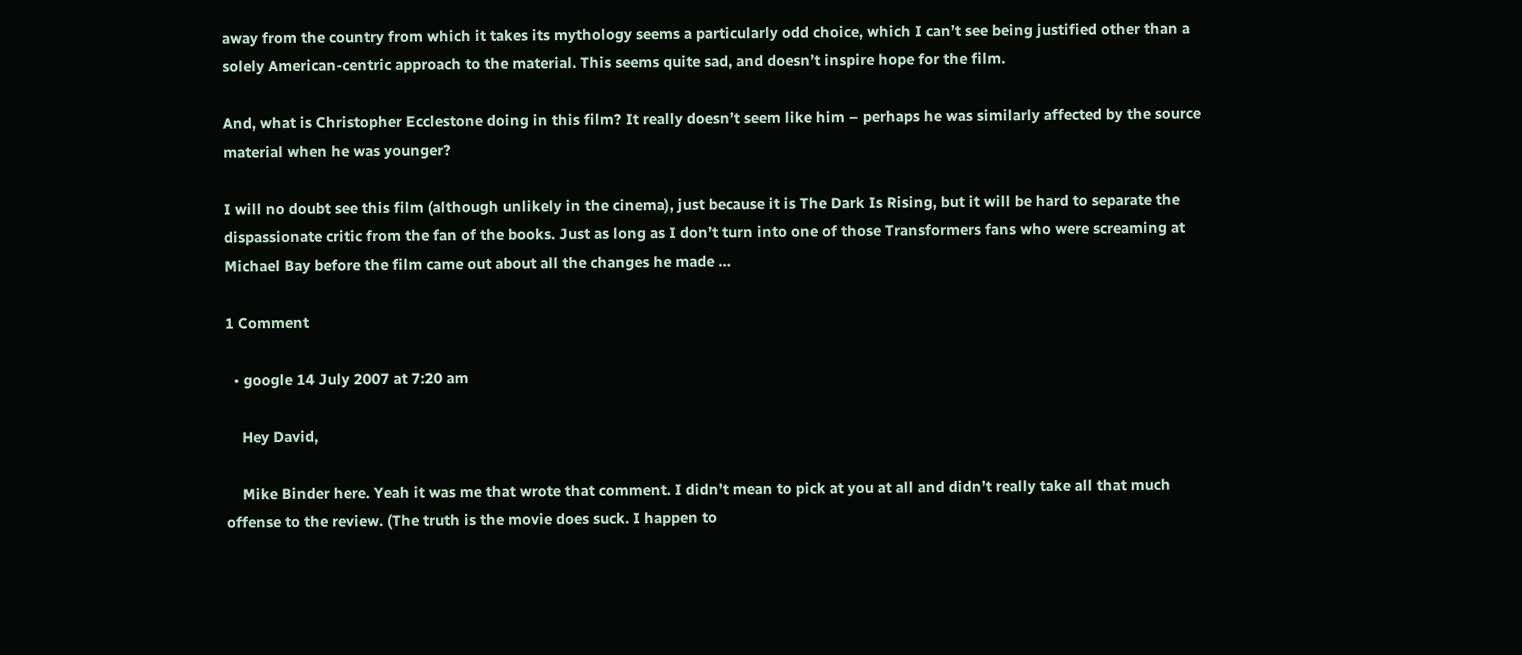away from the country from which it takes its mythology seems a particularly odd choice, which I can’t see being justified other than a solely American-centric approach to the material. This seems quite sad, and doesn’t inspire hope for the film.

And, what is Christopher Ecclestone doing in this film? It really doesn’t seem like him – perhaps he was similarly affected by the source material when he was younger?

I will no doubt see this film (although unlikely in the cinema), just because it is The Dark Is Rising, but it will be hard to separate the dispassionate critic from the fan of the books. Just as long as I don’t turn into one of those Transformers fans who were screaming at Michael Bay before the film came out about all the changes he made …

1 Comment

  • google 14 July 2007 at 7:20 am

    Hey David,

    Mike Binder here. Yeah it was me that wrote that comment. I didn’t mean to pick at you at all and didn’t really take all that much offense to the review. (The truth is the movie does suck. I happen to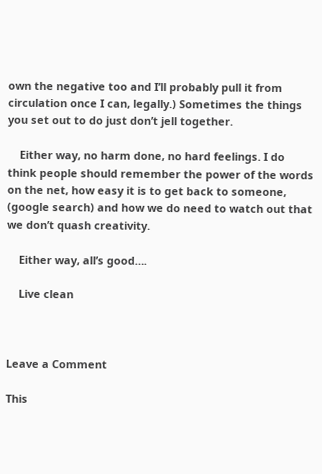own the negative too and I’ll probably pull it from circulation once I can, legally.) Sometimes the things you set out to do just don’t jell together.

    Either way, no harm done, no hard feelings. I do think people should remember the power of the words on the net, how easy it is to get back to someone, (google search) and how we do need to watch out that we don’t quash creativity.

    Either way, all’s good….

    Live clean



Leave a Comment

This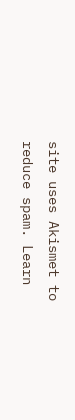site uses Akismet to reduce spam. Learn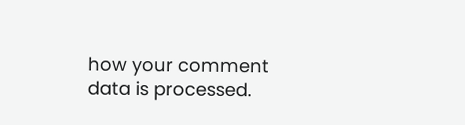how your comment data is processed.